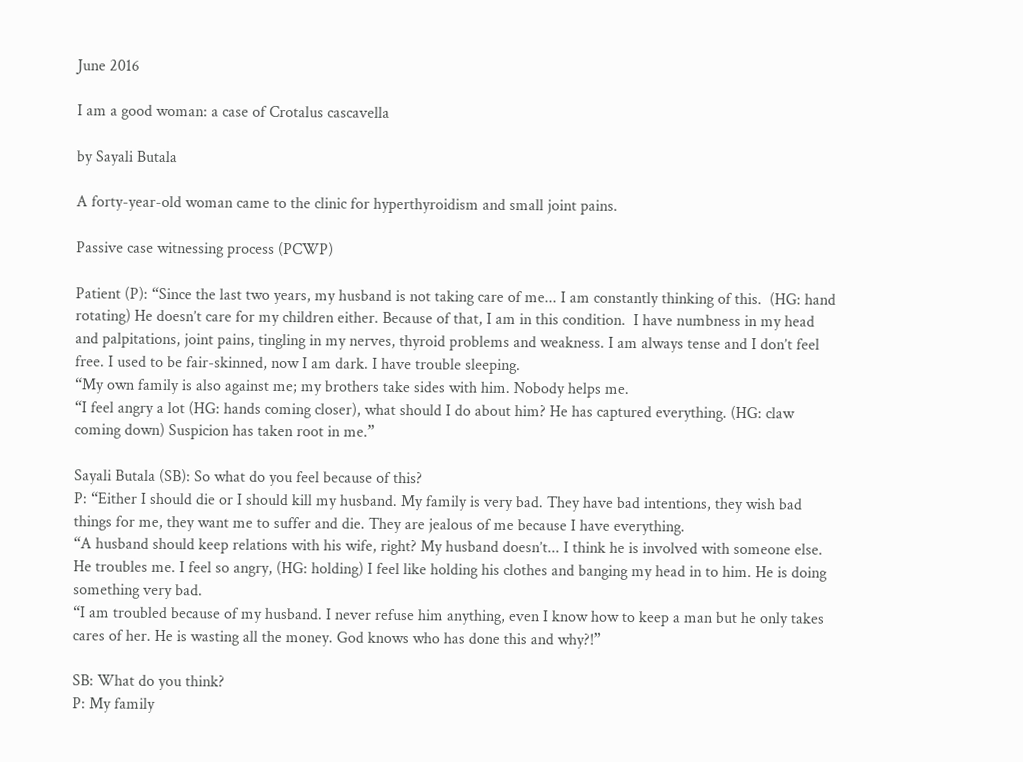June 2016

I am a good woman: a case of Crotalus cascavella

by Sayali Butala

A forty-year-old woman came to the clinic for hyperthyroidism and small joint pains.

Passive case witnessing process (PCWP)

Patient (P): “Since the last two years, my husband is not taking care of me... I am constantly thinking of this.  (HG: hand rotating) He doesn’t care for my children either. Because of that, I am in this condition.  I have numbness in my head and palpitations, joint pains, tingling in my nerves, thyroid problems and weakness. I am always tense and I don’t feel free. I used to be fair-skinned, now I am dark. I have trouble sleeping.
“My own family is also against me; my brothers take sides with him. Nobody helps me.
“I feel angry a lot (HG: hands coming closer), what should I do about him? He has captured everything. (HG: claw coming down) Suspicion has taken root in me.”

Sayali Butala (SB): So what do you feel because of this?
P: “Either I should die or I should kill my husband. My family is very bad. They have bad intentions, they wish bad things for me, they want me to suffer and die. They are jealous of me because I have everything.
“A husband should keep relations with his wife, right? My husband doesn’t... I think he is involved with someone else. He troubles me. I feel so angry, (HG: holding) I feel like holding his clothes and banging my head in to him. He is doing something very bad.
“I am troubled because of my husband. I never refuse him anything, even I know how to keep a man but he only takes cares of her. He is wasting all the money. God knows who has done this and why?!”

SB: What do you think?
P: My family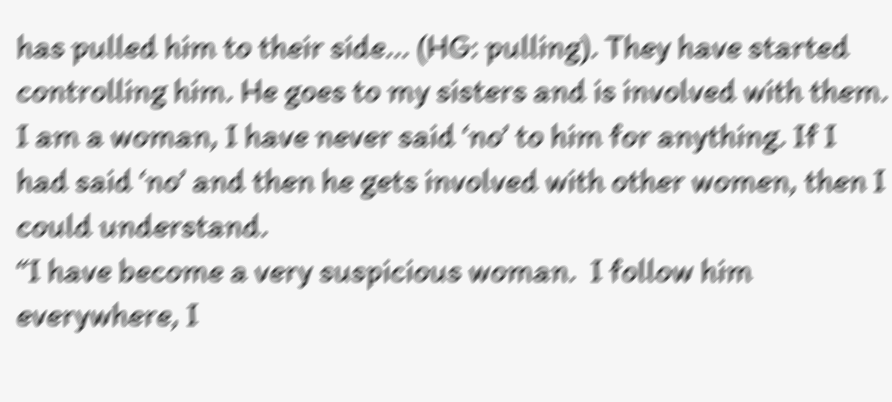has pulled him to their side... (HG: pulling). They have started controlling him. He goes to my sisters and is involved with them. I am a woman, I have never said ‘no’ to him for anything. If I had said ‘no’ and then he gets involved with other women, then I could understand.
“I have become a very suspicious woman.  I follow him everywhere, I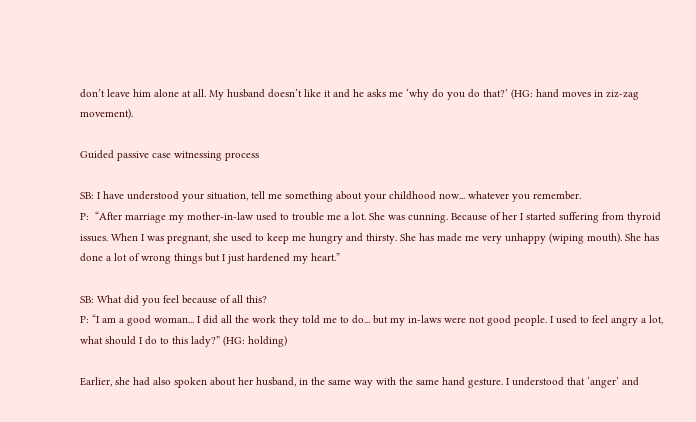don’t leave him alone at all. My husband doesn’t like it and he asks me ‘why do you do that?’ (HG: hand moves in ziz-zag movement).

Guided passive case witnessing process

SB: I have understood your situation, tell me something about your childhood now... whatever you remember.
P:  “After marriage my mother-in-law used to trouble me a lot. She was cunning. Because of her I started suffering from thyroid issues. When I was pregnant, she used to keep me hungry and thirsty. She has made me very unhappy (wiping mouth). She has done a lot of wrong things but I just hardened my heart.”

SB: What did you feel because of all this?
P: “I am a good woman... I did all the work they told me to do... but my in-laws were not good people. I used to feel angry a lot, what should I do to this lady?” (HG: holding)

Earlier, she had also spoken about her husband, in the same way with the same hand gesture. I understood that ‘anger’ and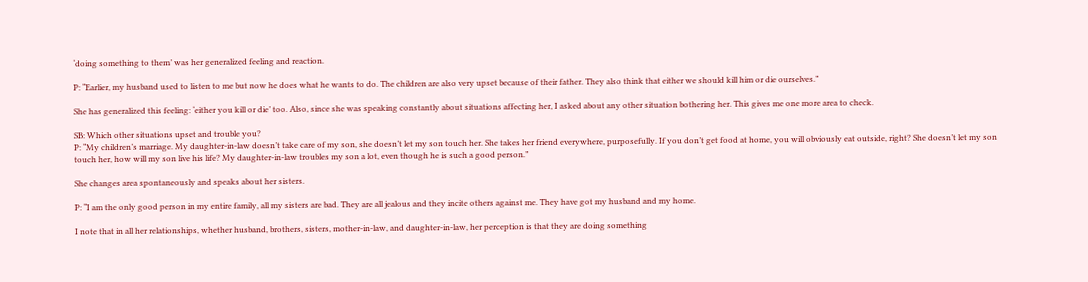‘doing something to them’ was her generalized feeling and reaction.

P: “Earlier, my husband used to listen to me but now he does what he wants to do. The children are also very upset because of their father. They also think that either we should kill him or die ourselves.”

She has generalized this feeling: ‘either you kill or die’ too. Also, since she was speaking constantly about situations affecting her, I asked about any other situation bothering her. This gives me one more area to check.

SB: Which other situations upset and trouble you?
P: “My children’s marriage. My daughter-in-law doesn’t take care of my son, she doesn’t let my son touch her. She takes her friend everywhere, purposefully. If you don’t get food at home, you will obviously eat outside, right? She doesn’t let my son touch her, how will my son live his life? My daughter-in-law troubles my son a lot, even though he is such a good person.”

She changes area spontaneously and speaks about her sisters.

P: “I am the only good person in my entire family, all my sisters are bad. They are all jealous and they incite others against me. They have got my husband and my home.

I note that in all her relationships, whether husband, brothers, sisters, mother-in-law, and daughter-in-law, her perception is that they are doing something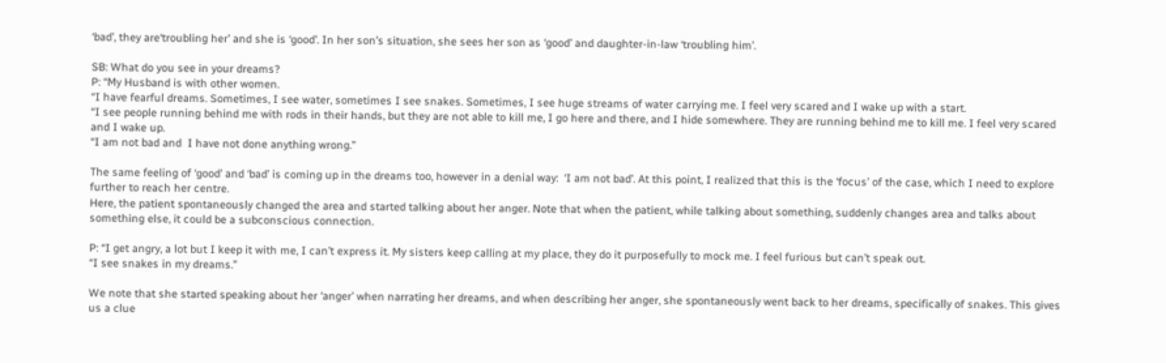‘bad’, they are‘troubling her’ and she is ‘good’. In her son’s situation, she sees her son as ‘good’ and daughter-in-law ‘troubling him’.

SB: What do you see in your dreams?
P: “My Husband is with other women.
“I have fearful dreams. Sometimes, I see water, sometimes I see snakes. Sometimes, I see huge streams of water carrying me. I feel very scared and I wake up with a start.
“I see people running behind me with rods in their hands, but they are not able to kill me, I go here and there, and I hide somewhere. They are running behind me to kill me. I feel very scared and I wake up.
“I am not bad and  I have not done anything wrong.”

The same feeling of ‘good’ and ‘bad’ is coming up in the dreams too, however in a denial way:  ‘I am not bad’. At this point, I realized that this is the ‘focus’ of the case, which I need to explore further to reach her centre.
Here, the patient spontaneously changed the area and started talking about her anger. Note that when the patient, while talking about something, suddenly changes area and talks about something else, it could be a subconscious connection.

P: “I get angry, a lot but I keep it with me, I can’t express it. My sisters keep calling at my place, they do it purposefully to mock me. I feel furious but can’t speak out.
“I see snakes in my dreams.”

We note that she started speaking about her ‘anger’ when narrating her dreams, and when describing her anger, she spontaneously went back to her dreams, specifically of snakes. This gives us a clue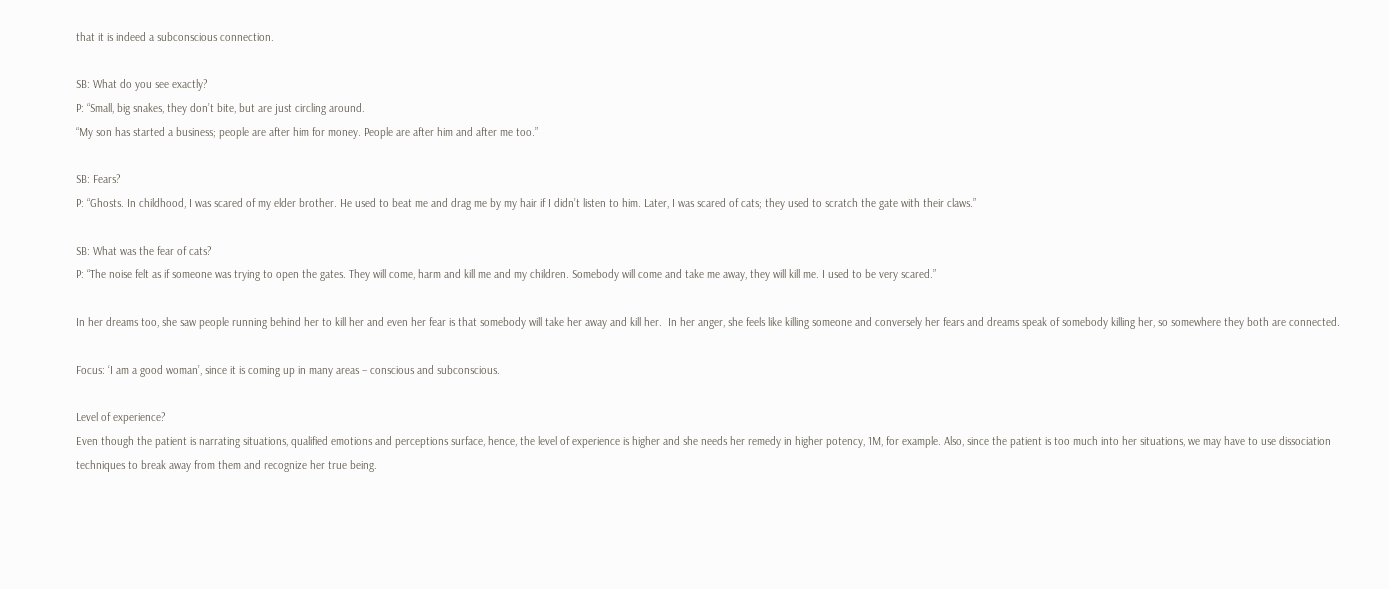that it is indeed a subconscious connection.

SB: What do you see exactly?
P: “Small, big snakes, they don’t bite, but are just circling around.
“My son has started a business; people are after him for money. People are after him and after me too.”

SB: Fears?
P: “Ghosts. In childhood, I was scared of my elder brother. He used to beat me and drag me by my hair if I didn’t listen to him. Later, I was scared of cats; they used to scratch the gate with their claws.”

SB: What was the fear of cats?
P: “The noise felt as if someone was trying to open the gates. They will come, harm and kill me and my children. Somebody will come and take me away, they will kill me. I used to be very scared.”

In her dreams too, she saw people running behind her to kill her and even her fear is that somebody will take her away and kill her.  In her anger, she feels like killing someone and conversely her fears and dreams speak of somebody killing her, so somewhere they both are connected.

Focus: ‘I am a good woman’, since it is coming up in many areas – conscious and subconscious.

Level of experience?
Even though the patient is narrating situations, qualified emotions and perceptions surface, hence, the level of experience is higher and she needs her remedy in higher potency, 1M, for example. Also, since the patient is too much into her situations, we may have to use dissociation techniques to break away from them and recognize her true being.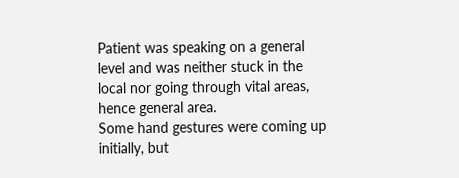Patient was speaking on a general level and was neither stuck in the local nor going through vital areas, hence general area.
Some hand gestures were coming up initially, but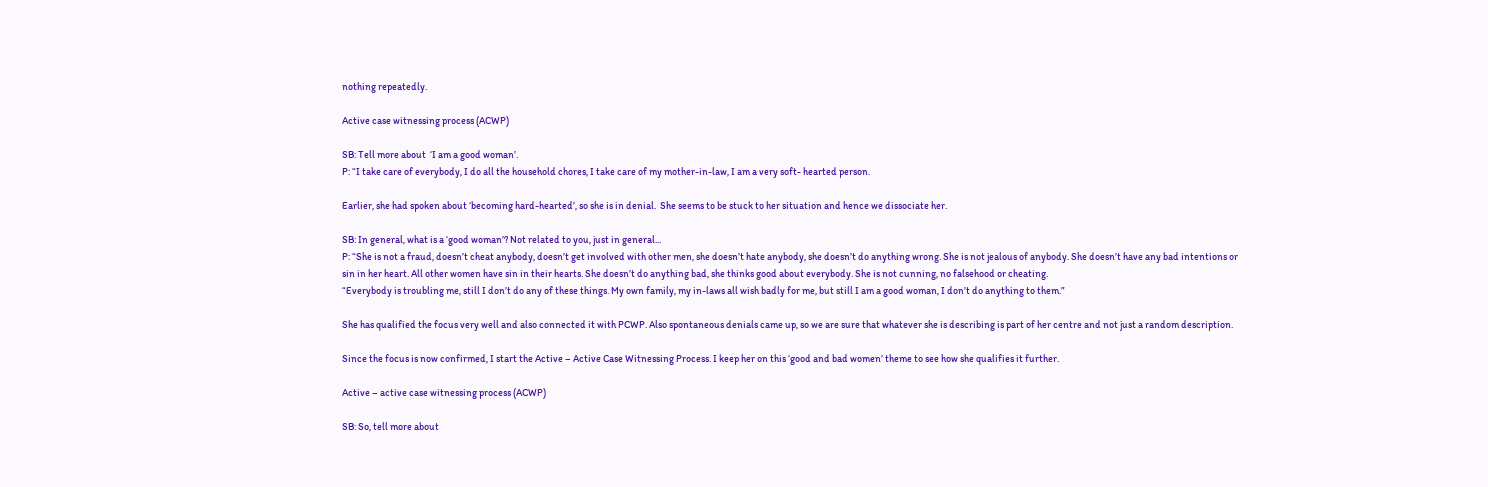nothing repeatedly.

Active case witnessing process (ACWP)

SB: Tell more about  ‘I am a good woman’.
P: “I take care of everybody, I do all the household chores, I take care of my mother-in-law, I am a very soft- hearted person.

Earlier, she had spoken about ‘becoming hard-hearted’, so she is in denial.  She seems to be stuck to her situation and hence we dissociate her.

SB: In general, what is a ‘good woman’? Not related to you, just in general...
P: “She is not a fraud, doesn’t cheat anybody, doesn’t get involved with other men, she doesn’t hate anybody, she doesn’t do anything wrong. She is not jealous of anybody. She doesn’t have any bad intentions or sin in her heart. All other women have sin in their hearts. She doesn’t do anything bad, she thinks good about everybody. She is not cunning, no falsehood or cheating.
“Everybody is troubling me, still I don’t do any of these things. My own family, my in-laws all wish badly for me, but still I am a good woman, I don’t do anything to them.”

She has qualified the focus very well and also connected it with PCWP. Also spontaneous denials came up, so we are sure that whatever she is describing is part of her centre and not just a random description.

Since the focus is now confirmed, I start the Active – Active Case Witnessing Process. I keep her on this ‘good and bad women’ theme to see how she qualifies it further.

Active – active case witnessing process (ACWP)

SB: So, tell more about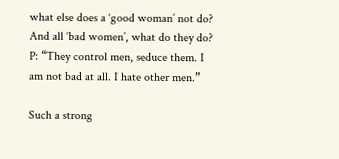what else does a ‘good woman’ not do? And all ‘bad women’, what do they do?
P: “They control men, seduce them. I am not bad at all. I hate other men.”

Such a strong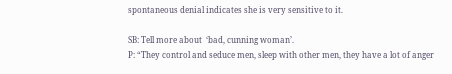spontaneous denial indicates she is very sensitive to it.

SB: Tell more about  ‘bad, cunning woman’.
P: “They control and seduce men, sleep with other men, they have a lot of anger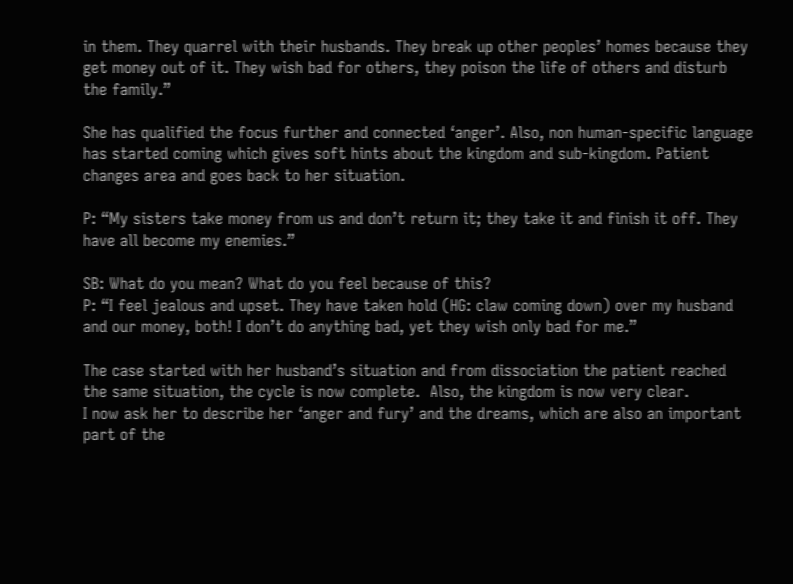in them. They quarrel with their husbands. They break up other peoples’ homes because they get money out of it. They wish bad for others, they poison the life of others and disturb the family.”

She has qualified the focus further and connected ‘anger’. Also, non human-specific language has started coming which gives soft hints about the kingdom and sub-kingdom. Patient changes area and goes back to her situation.

P: “My sisters take money from us and don’t return it; they take it and finish it off. They have all become my enemies.”

SB: What do you mean? What do you feel because of this?
P: “I feel jealous and upset. They have taken hold (HG: claw coming down) over my husband and our money, both! I don’t do anything bad, yet they wish only bad for me.”

The case started with her husband’s situation and from dissociation the patient reached the same situation, the cycle is now complete.  Also, the kingdom is now very clear.
I now ask her to describe her ‘anger and fury’ and the dreams, which are also an important part of the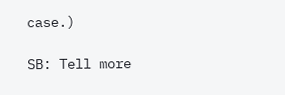case.)

SB: Tell more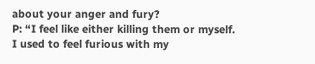about your anger and fury?
P: “I feel like either killing them or myself.  I used to feel furious with my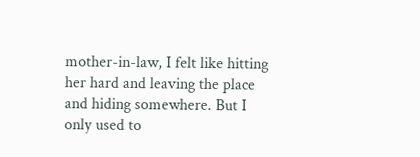mother-in-law, I felt like hitting her hard and leaving the place and hiding somewhere. But I only used to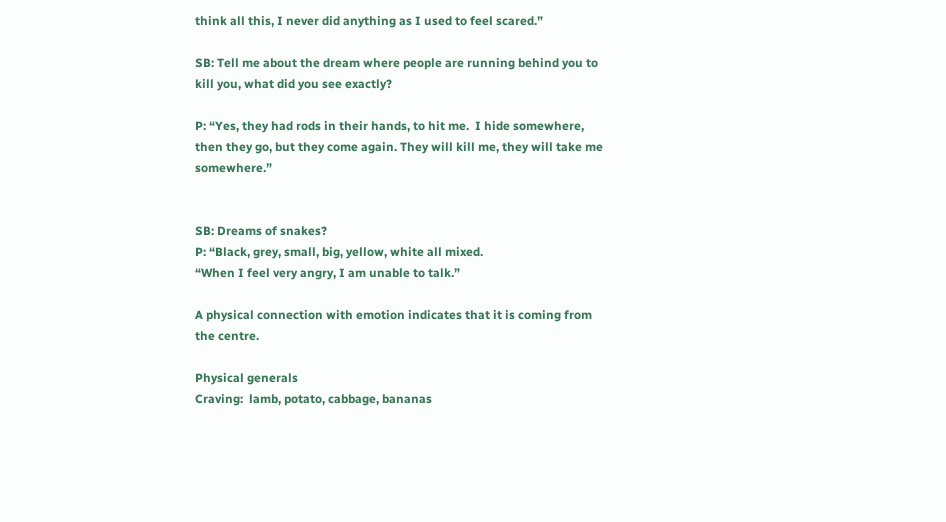think all this, I never did anything as I used to feel scared.”

SB: Tell me about the dream where people are running behind you to kill you, what did you see exactly?

P: “Yes, they had rods in their hands, to hit me.  I hide somewhere, then they go, but they come again. They will kill me, they will take me somewhere.”


SB: Dreams of snakes?
P: “Black, grey, small, big, yellow, white all mixed.
“When I feel very angry, I am unable to talk.”

A physical connection with emotion indicates that it is coming from the centre.

Physical generals
Craving:  lamb, potato, cabbage, bananas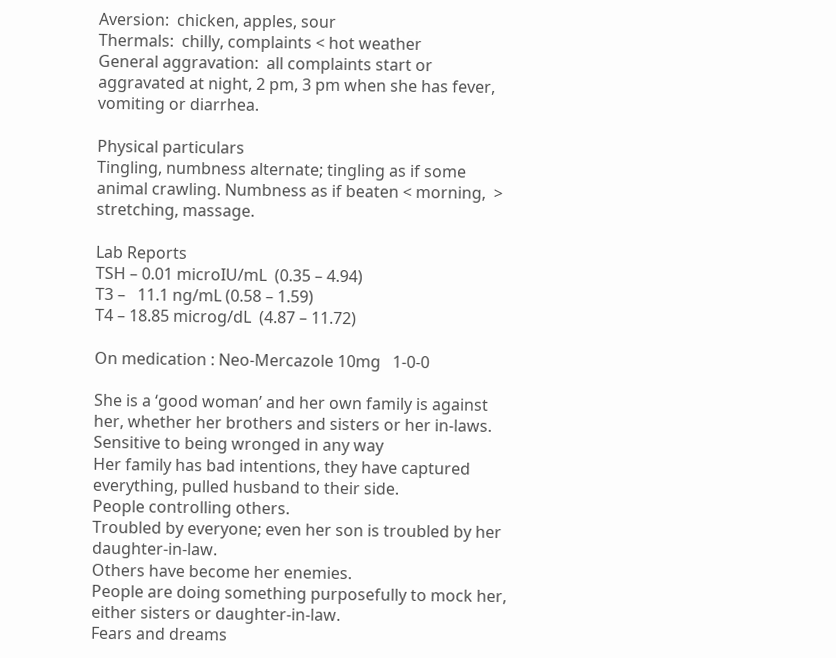Aversion:  chicken, apples, sour
Thermals:  chilly, complaints < hot weather
General aggravation:  all complaints start or aggravated at night, 2 pm, 3 pm when she has fever, vomiting or diarrhea.

Physical particulars
Tingling, numbness alternate; tingling as if some animal crawling. Numbness as if beaten < morning,  > stretching, massage.

Lab Reports
TSH – 0.01 microIU/mL  (0.35 – 4.94)
T3 –   11.1 ng/mL (0.58 – 1.59)
T4 – 18.85 microg/dL  (4.87 – 11.72)

On medication : Neo-Mercazole 10mg   1-0-0

She is a ‘good woman’ and her own family is against her, whether her brothers and sisters or her in-laws.
Sensitive to being wronged in any way
Her family has bad intentions, they have captured everything, pulled husband to their side.
People controlling others.
Troubled by everyone; even her son is troubled by her daughter-in-law.
Others have become her enemies.
People are doing something purposefully to mock her, either sisters or daughter-in-law.
Fears and dreams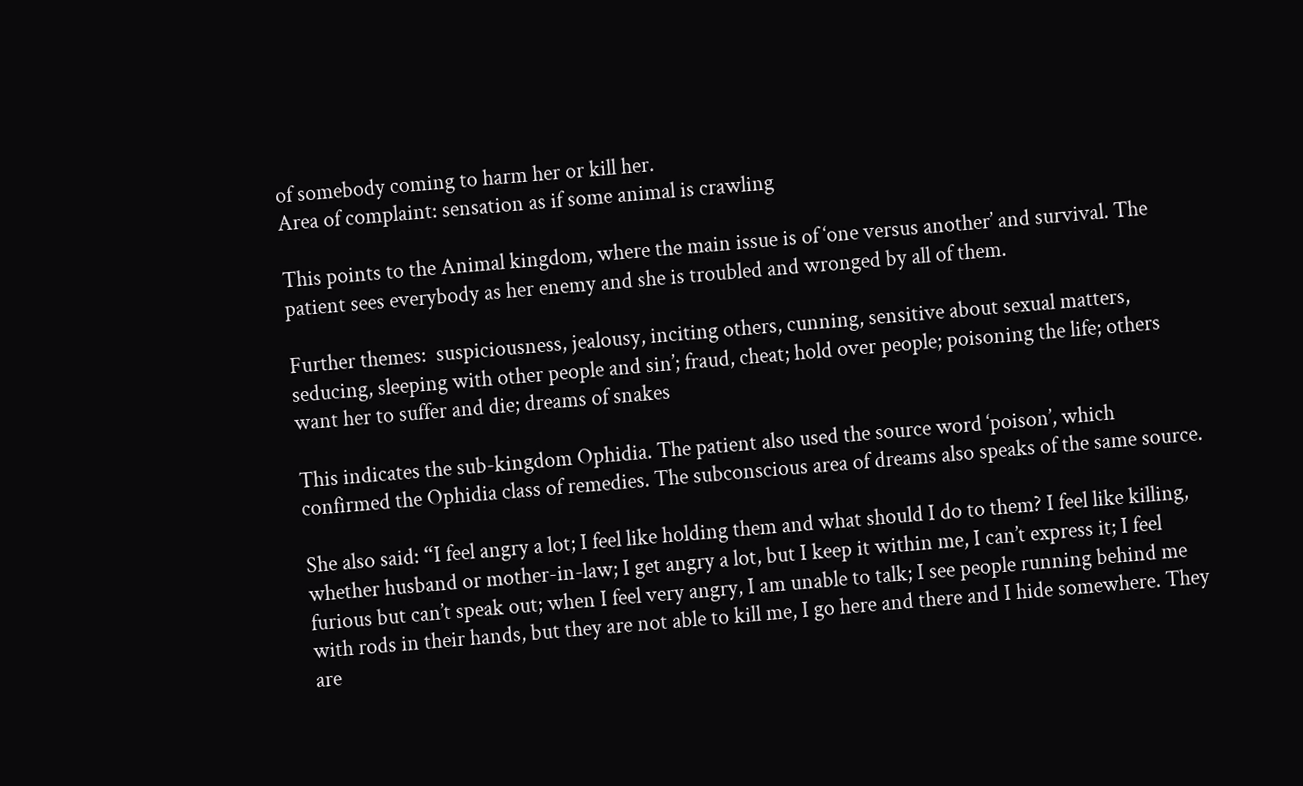of somebody coming to harm her or kill her.
Area of complaint: sensation as if some animal is crawling

This points to the Animal kingdom, where the main issue is of ‘one versus another’ and survival. The patient sees everybody as her enemy and she is troubled and wronged by all of them.

Further themes:  suspiciousness, jealousy, inciting others, cunning, sensitive about sexual matters, seducing, sleeping with other people and sin’; fraud, cheat; hold over people; poisoning the life; others want her to suffer and die; dreams of snakes

This indicates the sub-kingdom Ophidia. The patient also used the source word ‘poison’, which confirmed the Ophidia class of remedies. The subconscious area of dreams also speaks of the same source.

She also said: “I feel angry a lot; I feel like holding them and what should I do to them? I feel like killing, whether husband or mother-in-law; I get angry a lot, but I keep it within me, I can’t express it; I feel furious but can’t speak out; when I feel very angry, I am unable to talk; I see people running behind me with rods in their hands, but they are not able to kill me, I go here and there and I hide somewhere. They are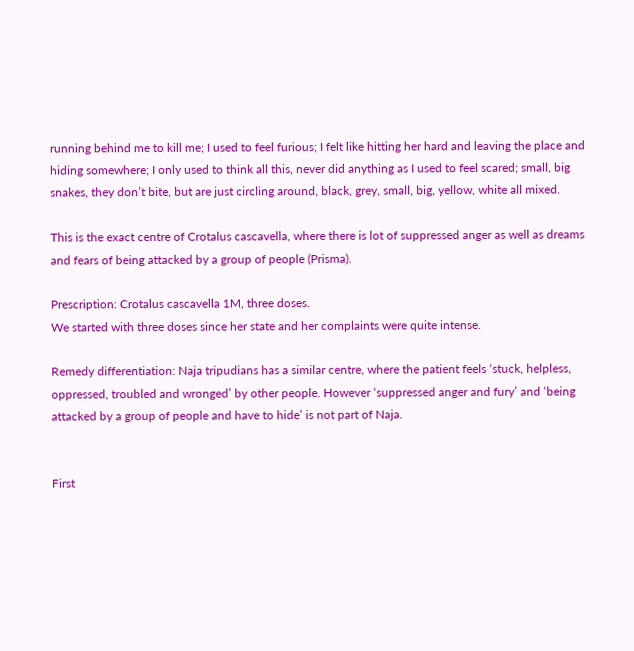running behind me to kill me; I used to feel furious; I felt like hitting her hard and leaving the place and hiding somewhere; I only used to think all this, never did anything as I used to feel scared; small, big snakes, they don’t bite, but are just circling around, black, grey, small, big, yellow, white all mixed.

This is the exact centre of Crotalus cascavella, where there is lot of suppressed anger as well as dreams and fears of being attacked by a group of people (Prisma).

Prescription: Crotalus cascavella 1M, three doses.
We started with three doses since her state and her complaints were quite intense.

Remedy differentiation: Naja tripudians has a similar centre, where the patient feels ‘stuck, helpless, oppressed, troubled and wronged’ by other people. However ‘suppressed anger and fury’ and ‘being attacked by a group of people and have to hide’ is not part of Naja.


First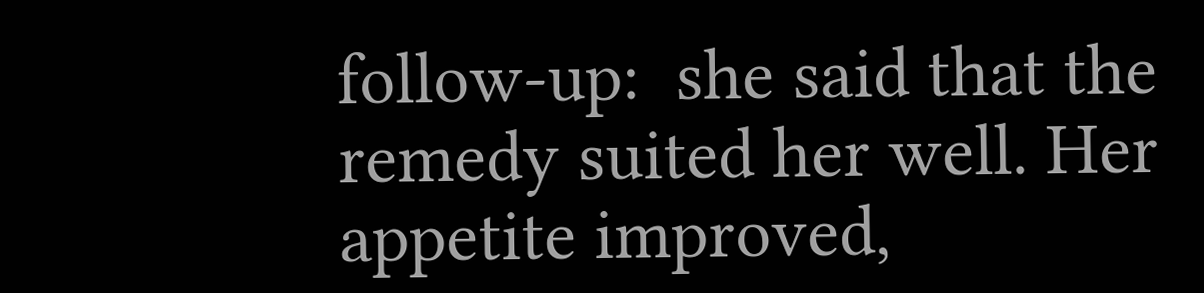follow-up:  she said that the remedy suited her well. Her appetite improved,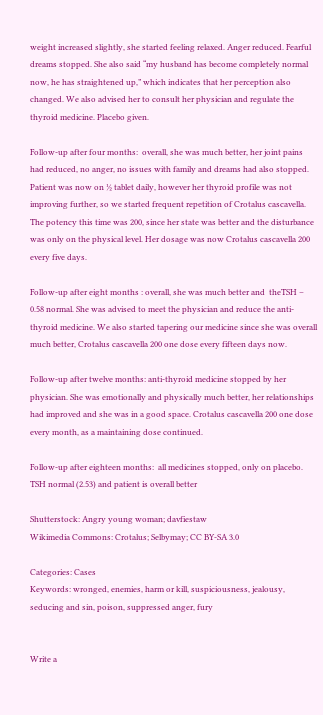weight increased slightly, she started feeling relaxed. Anger reduced. Fearful dreams stopped. She also said “my husband has become completely normal now, he has straightened up,” which indicates that her perception also changed. We also advised her to consult her physician and regulate the thyroid medicine. Placebo given.

Follow-up after four months:  overall, she was much better, her joint pains had reduced, no anger, no issues with family and dreams had also stopped. Patient was now on ½ tablet daily, however her thyroid profile was not improving further, so we started frequent repetition of Crotalus cascavella. The potency this time was 200, since her state was better and the disturbance was only on the physical level. Her dosage was now Crotalus cascavella 200 every five days.

Follow-up after eight months : overall, she was much better and  theTSH – 0.58 normal. She was advised to meet the physician and reduce the anti-thyroid medicine. We also started tapering our medicine since she was overall much better, Crotalus cascavella 200 one dose every fifteen days now.

Follow-up after twelve months: anti-thyroid medicine stopped by her physician. She was emotionally and physically much better, her relationships had improved and she was in a good space. Crotalus cascavella 200 one dose every month, as a maintaining dose continued.

Follow-up after eighteen months:  all medicines stopped, only on placebo. TSH normal (2.53) and patient is overall better

Shutterstock: Angry young woman; davfiestaw
Wikimedia Commons: Crotalus; Selbymay; CC BY-SA 3.0

Categories: Cases
Keywords: wronged, enemies, harm or kill, suspiciousness, jealousy, seducing and sin, poison, suppressed anger, fury


Write a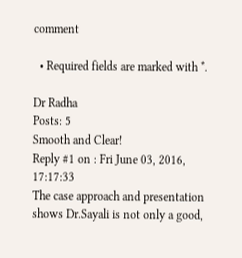comment

  • Required fields are marked with *.

Dr Radha
Posts: 5
Smooth and Clear!
Reply #1 on : Fri June 03, 2016, 17:17:33
The case approach and presentation shows Dr.Sayali is not only a good,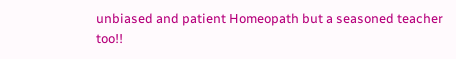unbiased and patient Homeopath but a seasoned teacher too!!